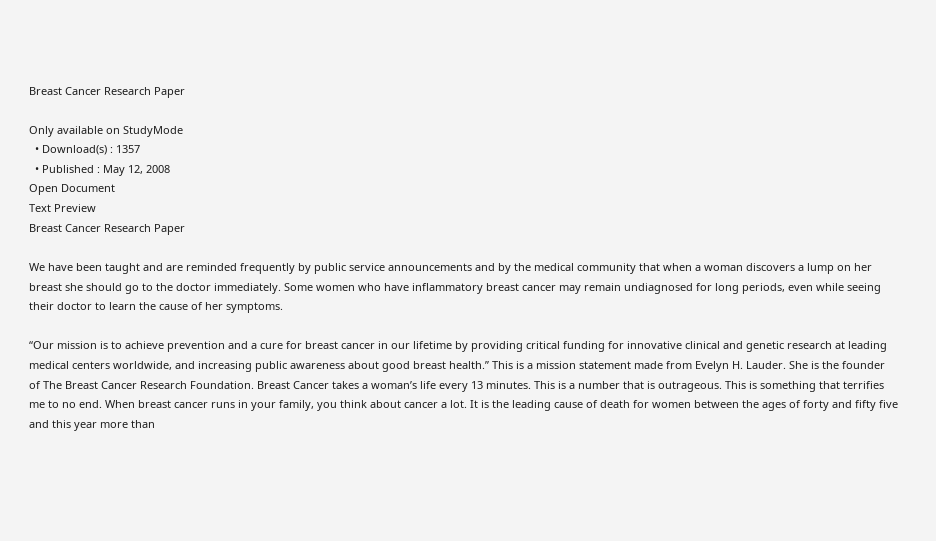Breast Cancer Research Paper

Only available on StudyMode
  • Download(s) : 1357
  • Published : May 12, 2008
Open Document
Text Preview
Breast Cancer Research Paper

We have been taught and are reminded frequently by public service announcements and by the medical community that when a woman discovers a lump on her breast she should go to the doctor immediately. Some women who have inflammatory breast cancer may remain undiagnosed for long periods, even while seeing their doctor to learn the cause of her symptoms.

“Our mission is to achieve prevention and a cure for breast cancer in our lifetime by providing critical funding for innovative clinical and genetic research at leading medical centers worldwide, and increasing public awareness about good breast health.” This is a mission statement made from Evelyn H. Lauder. She is the founder of The Breast Cancer Research Foundation. Breast Cancer takes a woman’s life every 13 minutes. This is a number that is outrageous. This is something that terrifies me to no end. When breast cancer runs in your family, you think about cancer a lot. It is the leading cause of death for women between the ages of forty and fifty five and this year more than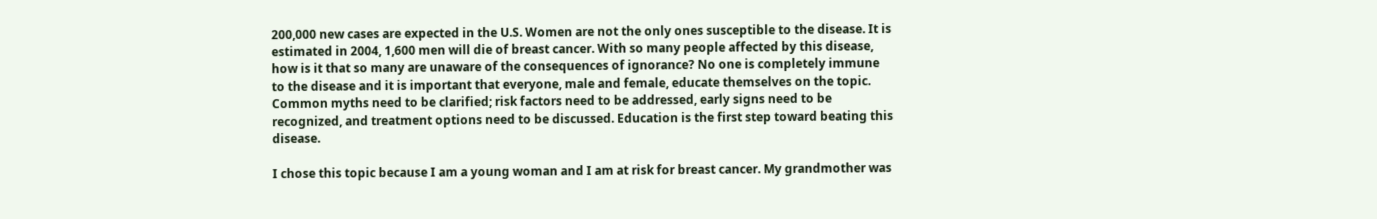200,000 new cases are expected in the U.S. Women are not the only ones susceptible to the disease. It is estimated in 2004, 1,600 men will die of breast cancer. With so many people affected by this disease, how is it that so many are unaware of the consequences of ignorance? No one is completely immune to the disease and it is important that everyone, male and female, educate themselves on the topic. Common myths need to be clarified; risk factors need to be addressed, early signs need to be recognized, and treatment options need to be discussed. Education is the first step toward beating this disease.

I chose this topic because I am a young woman and I am at risk for breast cancer. My grandmother was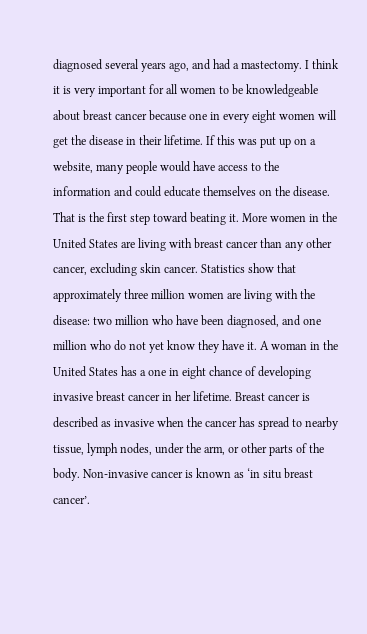diagnosed several years ago, and had a mastectomy. I think it is very important for all women to be knowledgeable about breast cancer because one in every eight women will get the disease in their lifetime. If this was put up on a website, many people would have access to the information and could educate themselves on the disease. That is the first step toward beating it. More women in the United States are living with breast cancer than any other cancer, excluding skin cancer. Statistics show that approximately three million women are living with the disease: two million who have been diagnosed, and one million who do not yet know they have it. A woman in the United States has a one in eight chance of developing invasive breast cancer in her lifetime. Breast cancer is described as invasive when the cancer has spread to nearby tissue, lymph nodes, under the arm, or other parts of the body. Non-invasive cancer is known as ‘in situ breast cancer’.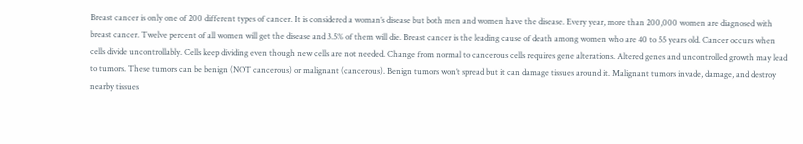Breast cancer is only one of 200 different types of cancer. It is considered a woman’s disease but both men and women have the disease. Every year, more than 200,000 women are diagnosed with breast cancer. Twelve percent of all women will get the disease and 3.5% of them will die. Breast cancer is the leading cause of death among women who are 40 to 55 years old. Cancer occurs when cells divide uncontrollably. Cells keep dividing even though new cells are not needed. Change from normal to cancerous cells requires gene alterations. Altered genes and uncontrolled growth may lead to tumors. These tumors can be benign (NOT cancerous) or malignant (cancerous). Benign tumors won’t spread but it can damage tissues around it. Malignant tumors invade, damage, and destroy nearby tissues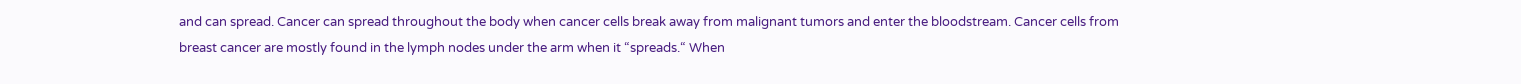and can spread. Cancer can spread throughout the body when cancer cells break away from malignant tumors and enter the bloodstream. Cancer cells from breast cancer are mostly found in the lymph nodes under the arm when it “spreads.“ When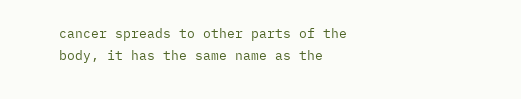cancer spreads to other parts of the body, it has the same name as the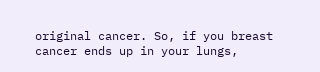original cancer. So, if you breast cancer ends up in your lungs,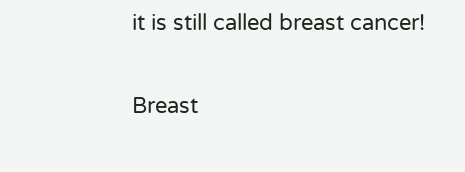it is still called breast cancer!

Breast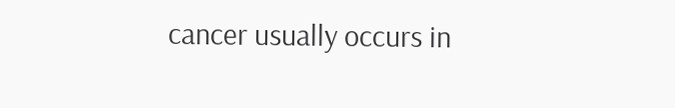cancer usually occurs in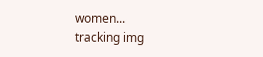women...
tracking img